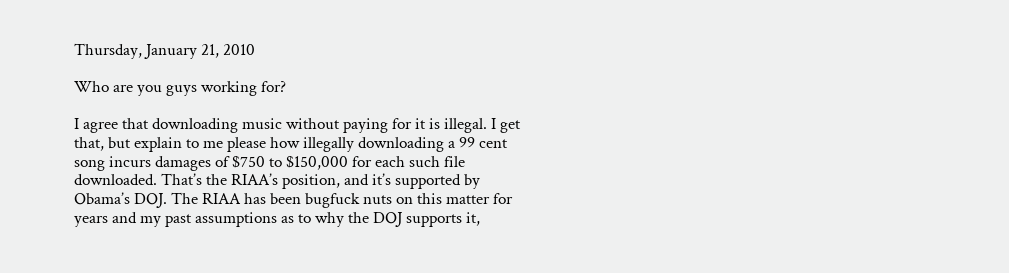Thursday, January 21, 2010

Who are you guys working for?

I agree that downloading music without paying for it is illegal. I get that, but explain to me please how illegally downloading a 99 cent song incurs damages of $750 to $150,000 for each such file downloaded. That’s the RIAA’s position, and it’s supported by Obama’s DOJ. The RIAA has been bugfuck nuts on this matter for years and my past assumptions as to why the DOJ supports it,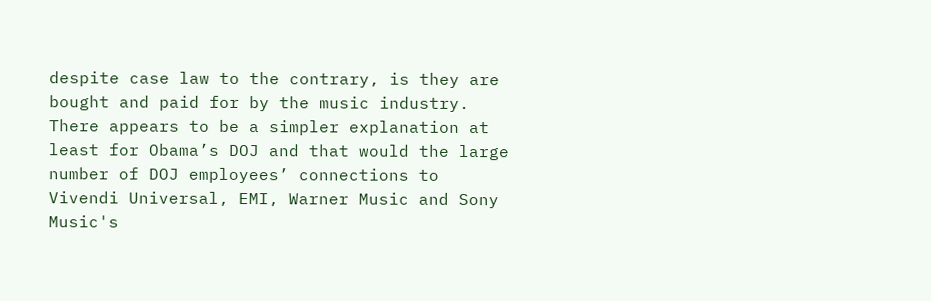despite case law to the contrary, is they are bought and paid for by the music industry. There appears to be a simpler explanation at least for Obama’s DOJ and that would the large number of DOJ employees’ connections to Vivendi Universal, EMI, Warner Music and Sony Music's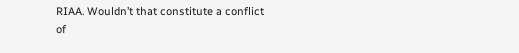RIAA. Wouldn’t that constitute a conflict of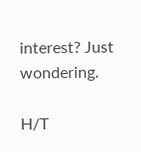interest? Just wondering.

H/T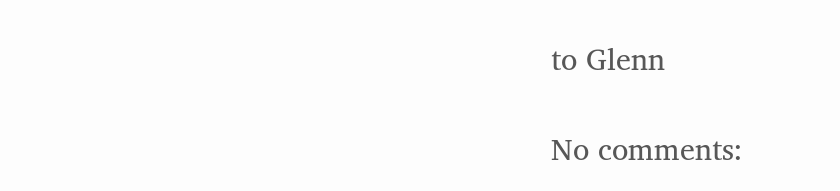to Glenn

No comments: